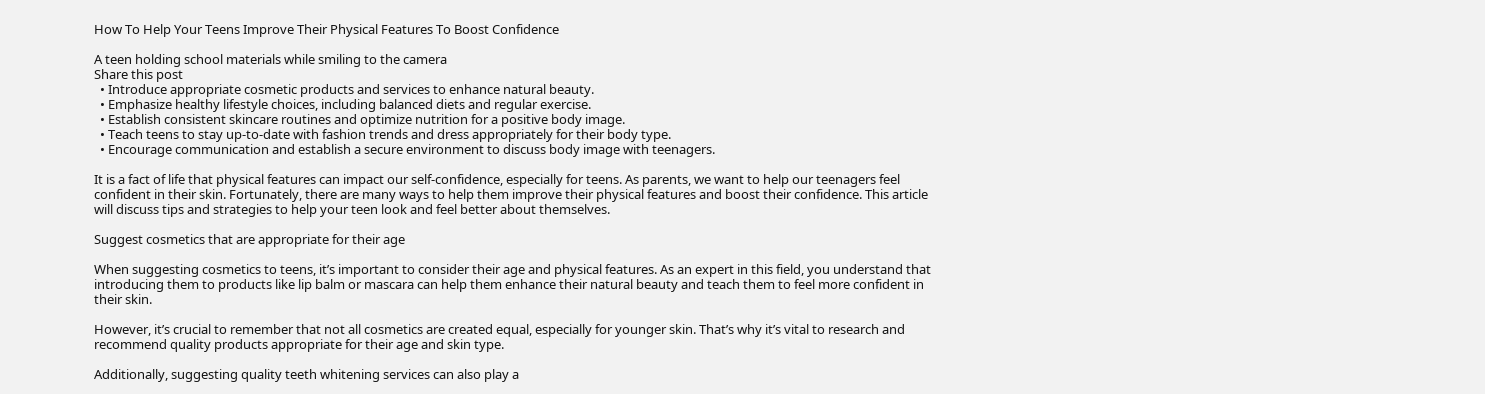How To Help Your Teens Improve Their Physical Features To Boost Confidence

A teen holding school materials while smiling to the camera
Share this post
  • Introduce appropriate cosmetic products and services to enhance natural beauty.
  • Emphasize healthy lifestyle choices, including balanced diets and regular exercise.
  • Establish consistent skincare routines and optimize nutrition for a positive body image.
  • Teach teens to stay up-to-date with fashion trends and dress appropriately for their body type.
  • Encourage communication and establish a secure environment to discuss body image with teenagers.

It is a fact of life that physical features can impact our self-confidence, especially for teens. As parents, we want to help our teenagers feel confident in their skin. Fortunately, there are many ways to help them improve their physical features and boost their confidence. This article will discuss tips and strategies to help your teen look and feel better about themselves.

Suggest cosmetics that are appropriate for their age

When suggesting cosmetics to teens, it’s important to consider their age and physical features. As an expert in this field, you understand that introducing them to products like lip balm or mascara can help them enhance their natural beauty and teach them to feel more confident in their skin.

However, it’s crucial to remember that not all cosmetics are created equal, especially for younger skin. That’s why it’s vital to research and recommend quality products appropriate for their age and skin type.

Additionally, suggesting quality teeth whitening services can also play a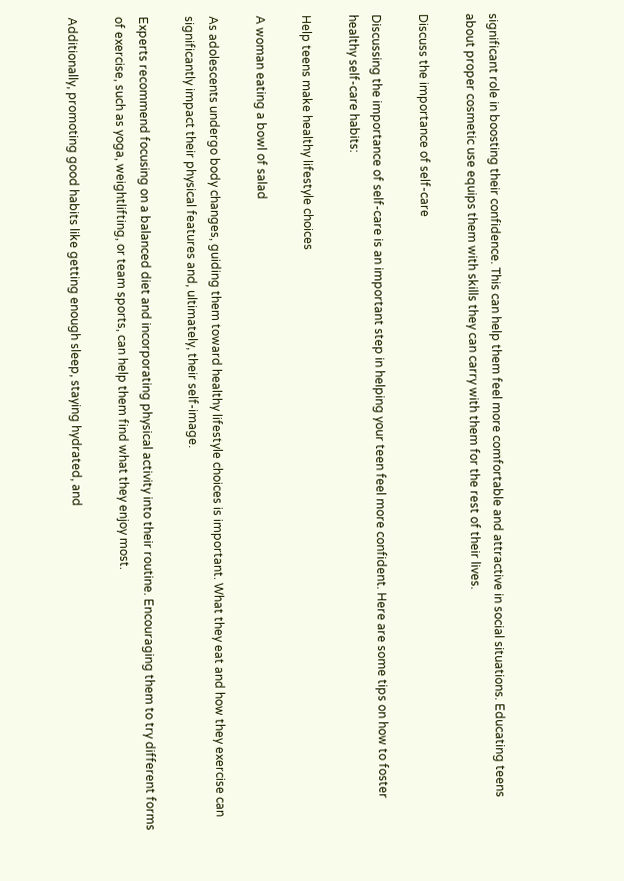significant role in boosting their confidence. This can help them feel more comfortable and attractive in social situations. Educating teens about proper cosmetic use equips them with skills they can carry with them for the rest of their lives.

Discuss the importance of self-care

Discussing the importance of self-care is an important step in helping your teen feel more confident. Here are some tips on how to foster healthy self-care habits:

Help teens make healthy lifestyle choices

A woman eating a bowl of salad

As adolescents undergo body changes, guiding them toward healthy lifestyle choices is important. What they eat and how they exercise can significantly impact their physical features and, ultimately, their self-image.

Experts recommend focusing on a balanced diet and incorporating physical activity into their routine. Encouraging them to try different forms of exercise, such as yoga, weightlifting, or team sports, can help them find what they enjoy most.

Additionally, promoting good habits like getting enough sleep, staying hydrated, and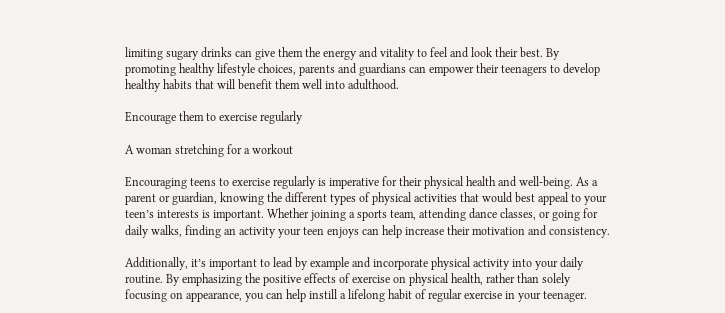limiting sugary drinks can give them the energy and vitality to feel and look their best. By promoting healthy lifestyle choices, parents and guardians can empower their teenagers to develop healthy habits that will benefit them well into adulthood.

Encourage them to exercise regularly

A woman stretching for a workout

Encouraging teens to exercise regularly is imperative for their physical health and well-being. As a parent or guardian, knowing the different types of physical activities that would best appeal to your teen’s interests is important. Whether joining a sports team, attending dance classes, or going for daily walks, finding an activity your teen enjoys can help increase their motivation and consistency.

Additionally, it’s important to lead by example and incorporate physical activity into your daily routine. By emphasizing the positive effects of exercise on physical health, rather than solely focusing on appearance, you can help instill a lifelong habit of regular exercise in your teenager.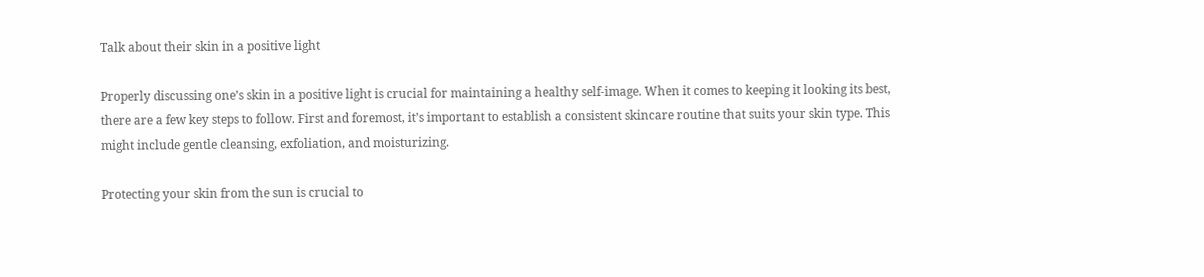Talk about their skin in a positive light

Properly discussing one’s skin in a positive light is crucial for maintaining a healthy self-image. When it comes to keeping it looking its best, there are a few key steps to follow. First and foremost, it’s important to establish a consistent skincare routine that suits your skin type. This might include gentle cleansing, exfoliation, and moisturizing.

Protecting your skin from the sun is crucial to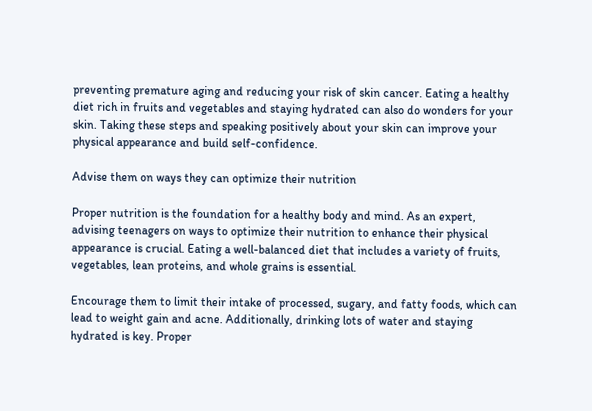preventing premature aging and reducing your risk of skin cancer. Eating a healthy diet rich in fruits and vegetables and staying hydrated can also do wonders for your skin. Taking these steps and speaking positively about your skin can improve your physical appearance and build self-confidence.

Advise them on ways they can optimize their nutrition

Proper nutrition is the foundation for a healthy body and mind. As an expert, advising teenagers on ways to optimize their nutrition to enhance their physical appearance is crucial. Eating a well-balanced diet that includes a variety of fruits, vegetables, lean proteins, and whole grains is essential.

Encourage them to limit their intake of processed, sugary, and fatty foods, which can lead to weight gain and acne. Additionally, drinking lots of water and staying hydrated is key. Proper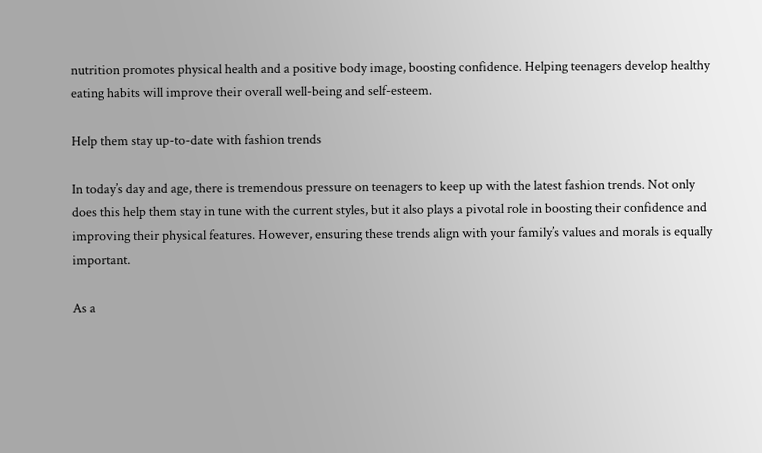nutrition promotes physical health and a positive body image, boosting confidence. Helping teenagers develop healthy eating habits will improve their overall well-being and self-esteem.

Help them stay up-to-date with fashion trends

In today’s day and age, there is tremendous pressure on teenagers to keep up with the latest fashion trends. Not only does this help them stay in tune with the current styles, but it also plays a pivotal role in boosting their confidence and improving their physical features. However, ensuring these trends align with your family’s values and morals is equally important.

As a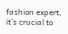fashion expert, it’s crucial to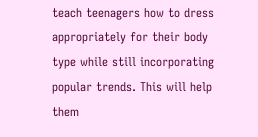teach teenagers how to dress appropriately for their body type while still incorporating popular trends. This will help them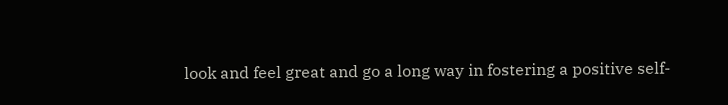look and feel great and go a long way in fostering a positive self-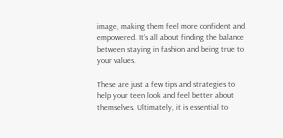image, making them feel more confident and empowered. It’s all about finding the balance between staying in fashion and being true to your values.

These are just a few tips and strategies to help your teen look and feel better about themselves. Ultimately, it is essential to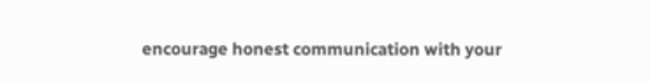encourage honest communication with your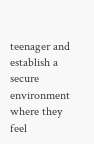teenager and establish a secure environment where they feel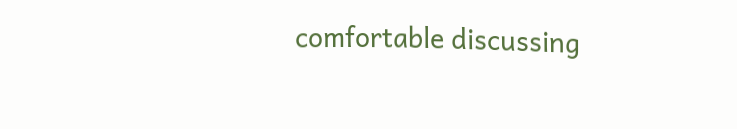comfortable discussing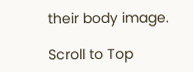their body image.

Scroll to Top